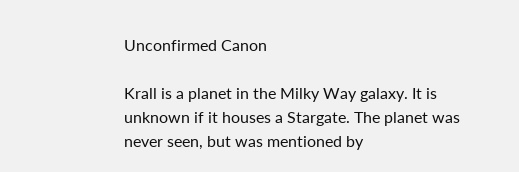Unconfirmed Canon

Krall is a planet in the Milky Way galaxy. It is unknown if it houses a Stargate. The planet was never seen, but was mentioned by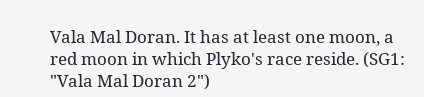Vala Mal Doran. It has at least one moon, a red moon in which Plyko's race reside. (SG1: "Vala Mal Doran 2")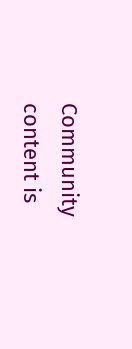Community content is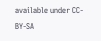available under CC-BY-SA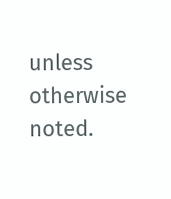unless otherwise noted.